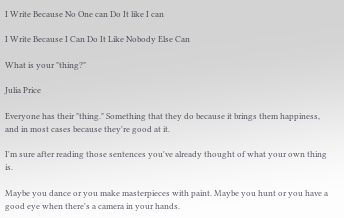I Write Because No One can Do It like I can

I Write Because I Can Do It Like Nobody Else Can

What is your "thing?"

Julia Price

Everyone has their "thing." Something that they do because it brings them happiness, and in most cases because they're good at it.

I'm sure after reading those sentences you've already thought of what your own thing is.

Maybe you dance or you make masterpieces with paint. Maybe you hunt or you have a good eye when there's a camera in your hands.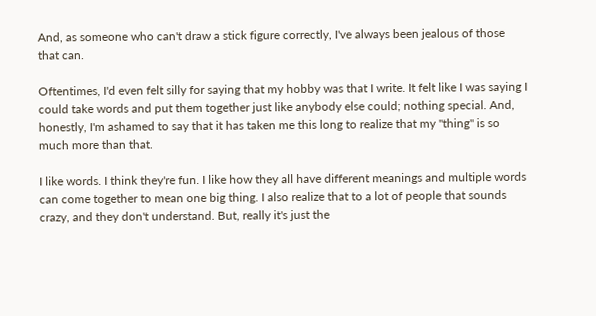And, as someone who can't draw a stick figure correctly, I've always been jealous of those that can.

Oftentimes, I'd even felt silly for saying that my hobby was that I write. It felt like I was saying I could take words and put them together just like anybody else could; nothing special. And, honestly, I'm ashamed to say that it has taken me this long to realize that my "thing" is so much more than that.

I like words. I think they're fun. I like how they all have different meanings and multiple words can come together to mean one big thing. I also realize that to a lot of people that sounds crazy, and they don't understand. But, really it's just the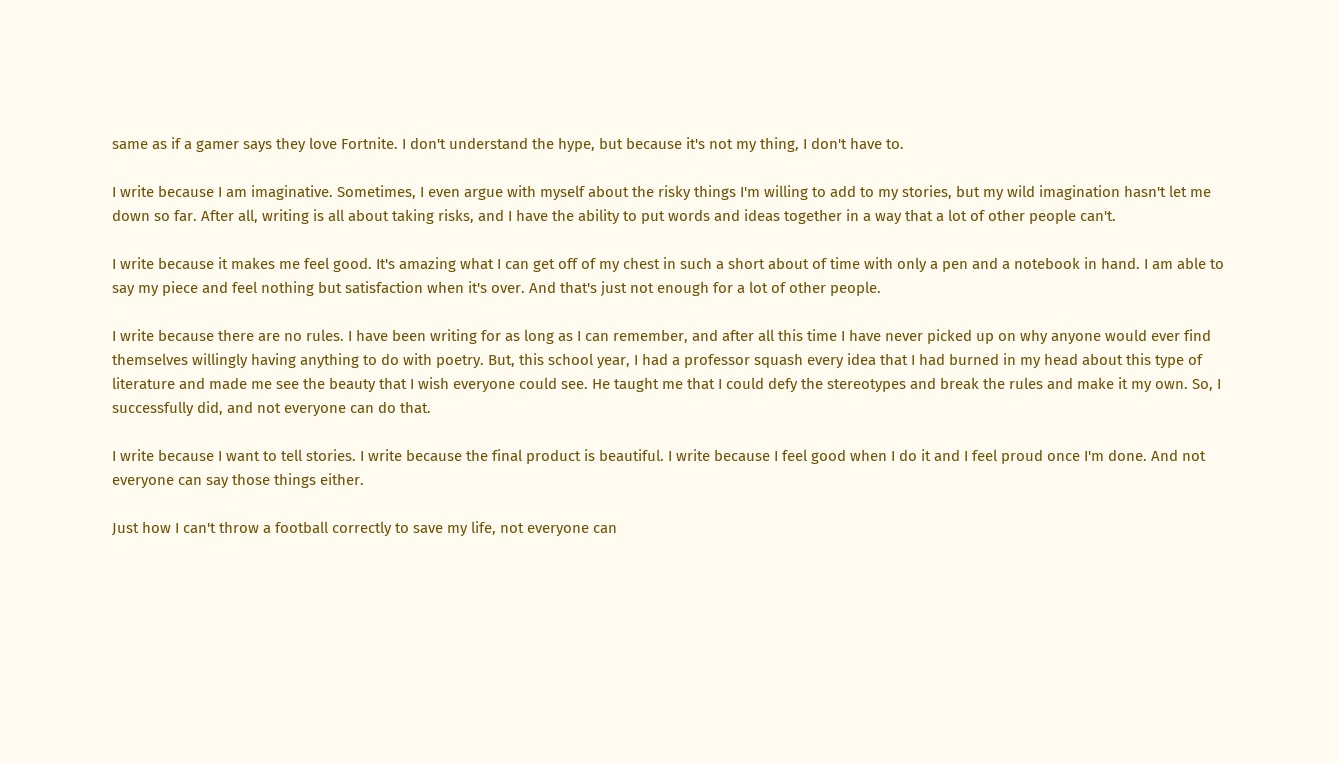same as if a gamer says they love Fortnite. I don't understand the hype, but because it's not my thing, I don't have to.

I write because I am imaginative. Sometimes, I even argue with myself about the risky things I'm willing to add to my stories, but my wild imagination hasn't let me down so far. After all, writing is all about taking risks, and I have the ability to put words and ideas together in a way that a lot of other people can't.

I write because it makes me feel good. It's amazing what I can get off of my chest in such a short about of time with only a pen and a notebook in hand. I am able to say my piece and feel nothing but satisfaction when it's over. And that's just not enough for a lot of other people.

I write because there are no rules. I have been writing for as long as I can remember, and after all this time I have never picked up on why anyone would ever find themselves willingly having anything to do with poetry. But, this school year, I had a professor squash every idea that I had burned in my head about this type of literature and made me see the beauty that I wish everyone could see. He taught me that I could defy the stereotypes and break the rules and make it my own. So, I successfully did, and not everyone can do that.

I write because I want to tell stories. I write because the final product is beautiful. I write because I feel good when I do it and I feel proud once I'm done. And not everyone can say those things either.

Just how I can't throw a football correctly to save my life, not everyone can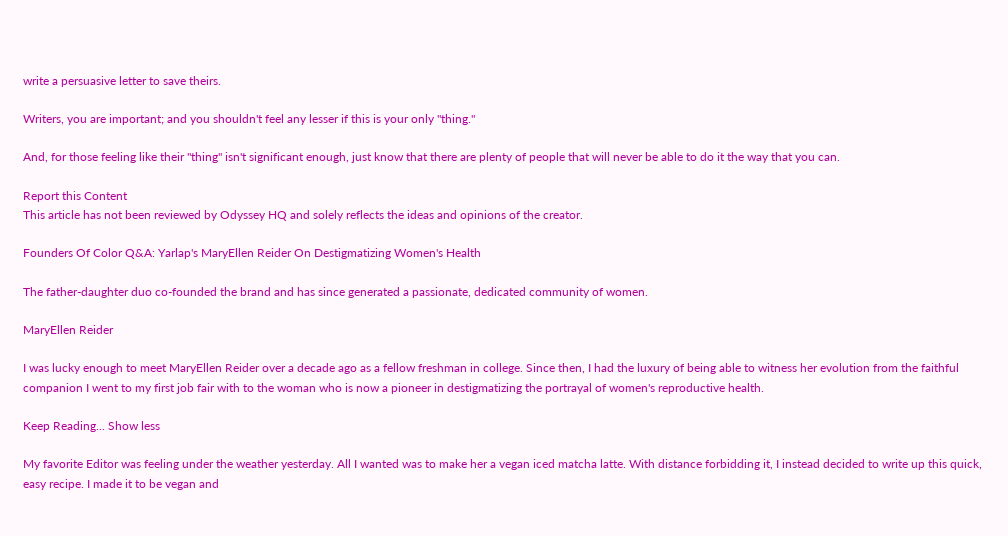write a persuasive letter to save theirs.

Writers, you are important; and you shouldn't feel any lesser if this is your only "thing."

And, for those feeling like their "thing" isn't significant enough, just know that there are plenty of people that will never be able to do it the way that you can.

Report this Content
This article has not been reviewed by Odyssey HQ and solely reflects the ideas and opinions of the creator.

Founders Of Color Q&A: Yarlap's MaryEllen Reider On Destigmatizing Women's Health

The father-daughter duo co-founded the brand and has since generated a passionate, dedicated community of women.

MaryEllen Reider

I was lucky enough to meet MaryEllen Reider over a decade ago as a fellow freshman in college. Since then, I had the luxury of being able to witness her evolution from the faithful companion I went to my first job fair with to the woman who is now a pioneer in destigmatizing the portrayal of women's reproductive health.

Keep Reading... Show less

My favorite Editor was feeling under the weather yesterday. All I wanted was to make her a vegan iced matcha latte. With distance forbidding it, I instead decided to write up this quick, easy recipe. I made it to be vegan and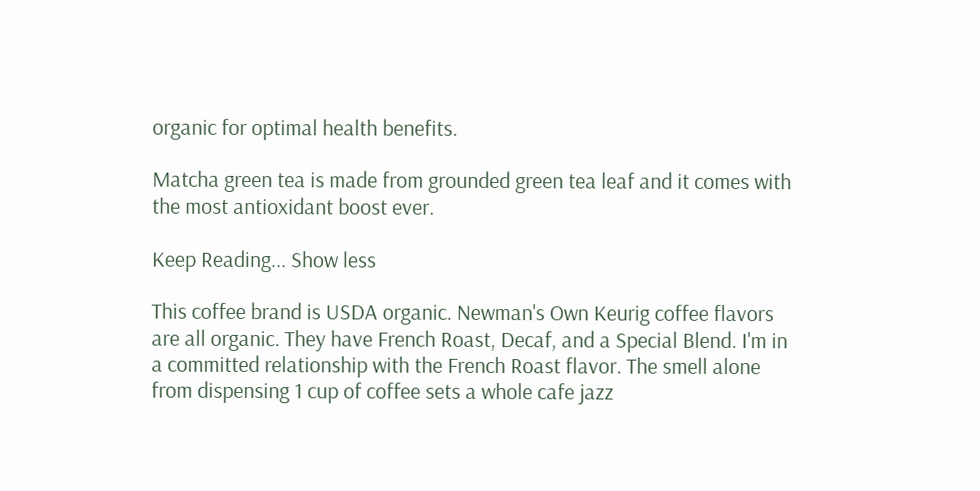organic for optimal health benefits.

Matcha green tea is made from grounded green tea leaf and it comes with the most antioxidant boost ever.

Keep Reading... Show less

This coffee brand is USDA organic. Newman's Own Keurig coffee flavors are all organic. They have French Roast, Decaf, and a Special Blend. I'm in a committed relationship with the French Roast flavor. The smell alone from dispensing 1 cup of coffee sets a whole cafe jazz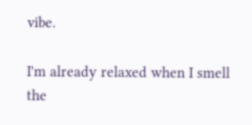vibe.

I'm already relaxed when I smell the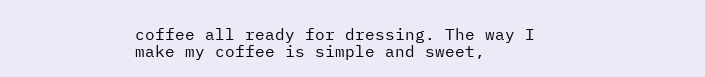coffee all ready for dressing. The way I make my coffee is simple and sweet,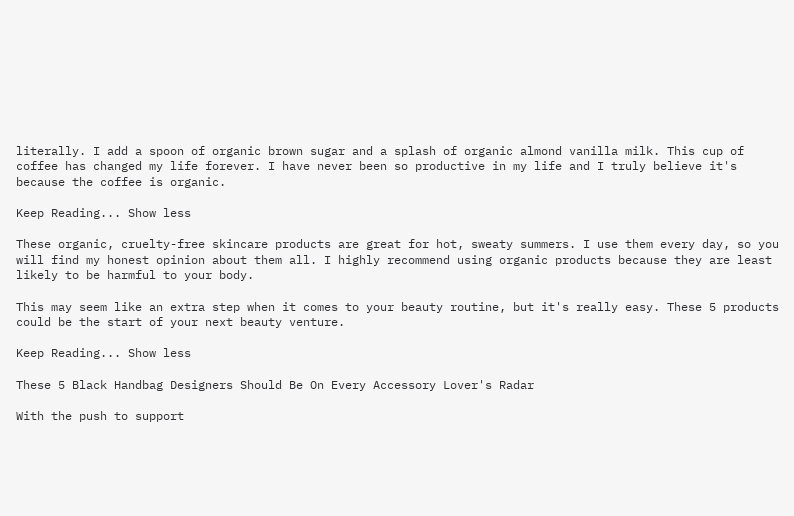literally. I add a spoon of organic brown sugar and a splash of organic almond vanilla milk. This cup of coffee has changed my life forever. I have never been so productive in my life and I truly believe it's because the coffee is organic.

Keep Reading... Show less

These organic, cruelty-free skincare products are great for hot, sweaty summers. I use them every day, so you will find my honest opinion about them all. I highly recommend using organic products because they are least likely to be harmful to your body.

This may seem like an extra step when it comes to your beauty routine, but it's really easy. These 5 products could be the start of your next beauty venture.

Keep Reading... Show less

These 5 Black Handbag Designers Should Be On Every Accessory Lover's Radar

With the push to support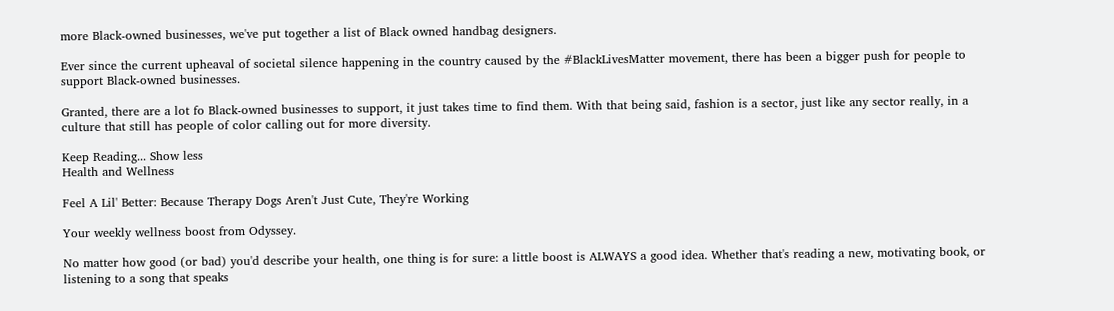more Black-owned businesses, we've put together a list of Black owned handbag designers.

Ever since the current upheaval of societal silence happening in the country caused by the #BlackLivesMatter movement, there has been a bigger push for people to support Black-owned businesses.

Granted, there are a lot fo Black-owned businesses to support, it just takes time to find them. With that being said, fashion is a sector, just like any sector really, in a culture that still has people of color calling out for more diversity.

Keep Reading... Show less
Health and Wellness

Feel A Lil' Better: Because Therapy Dogs Aren't Just Cute, They're Working

Your weekly wellness boost from Odyssey.

No matter how good (or bad) you'd describe your health, one thing is for sure: a little boost is ALWAYS a good idea. Whether that's reading a new, motivating book, or listening to a song that speaks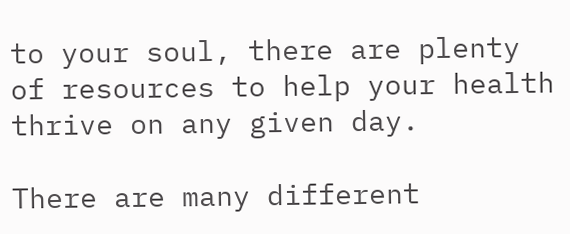to your soul, there are plenty of resources to help your health thrive on any given day.

There are many different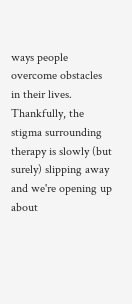ways people overcome obstacles in their lives. Thankfully, the stigma surrounding therapy is slowly (but surely) slipping away and we're opening up about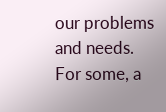our problems and needs. For some, a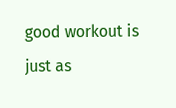good workout is just as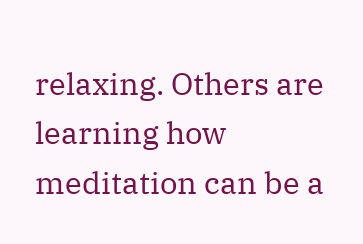relaxing. Others are learning how meditation can be a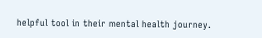helpful tool in their mental health journey.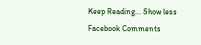Keep Reading... Show less
Facebook Comments